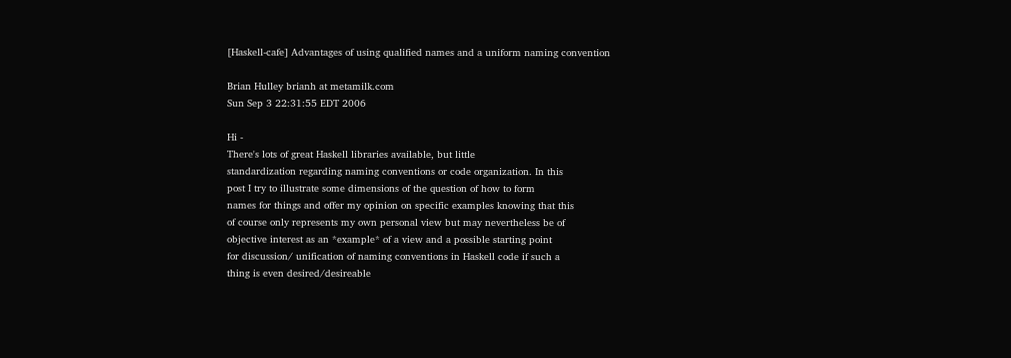[Haskell-cafe] Advantages of using qualified names and a uniform naming convention

Brian Hulley brianh at metamilk.com
Sun Sep 3 22:31:55 EDT 2006

Hi -
There's lots of great Haskell libraries available, but little
standardization regarding naming conventions or code organization. In this
post I try to illustrate some dimensions of the question of how to form
names for things and offer my opinion on specific examples knowing that this
of course only represents my own personal view but may nevertheless be of
objective interest as an *example* of a view and a possible starting point
for discussion/ unification of naming conventions in Haskell code if such a
thing is even desired/desireable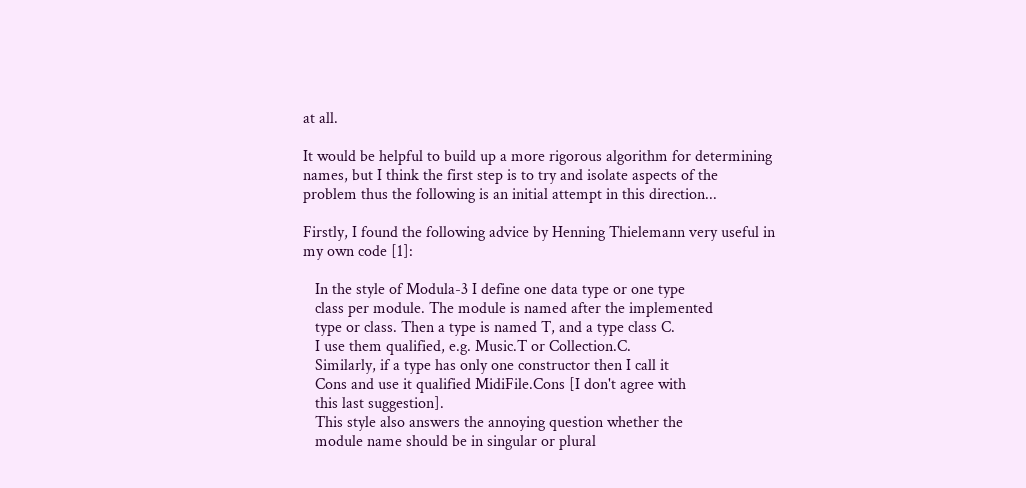at all.

It would be helpful to build up a more rigorous algorithm for determining
names, but I think the first step is to try and isolate aspects of the
problem thus the following is an initial attempt in this direction...

Firstly, I found the following advice by Henning Thielemann very useful in
my own code [1]:

   In the style of Modula-3 I define one data type or one type
   class per module. The module is named after the implemented
   type or class. Then a type is named T, and a type class C.
   I use them qualified, e.g. Music.T or Collection.C.
   Similarly, if a type has only one constructor then I call it
   Cons and use it qualified MidiFile.Cons [I don't agree with
   this last suggestion].
   This style also answers the annoying question whether the
   module name should be in singular or plural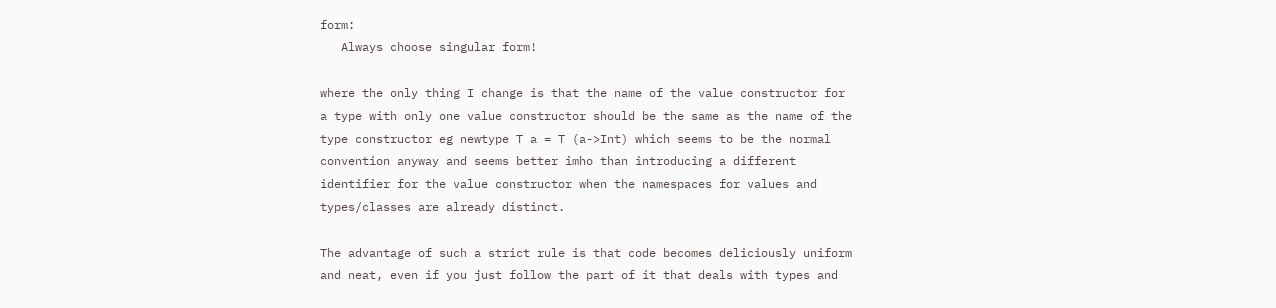form:
   Always choose singular form!

where the only thing I change is that the name of the value constructor for
a type with only one value constructor should be the same as the name of the
type constructor eg newtype T a = T (a->Int) which seems to be the normal
convention anyway and seems better imho than introducing a different
identifier for the value constructor when the namespaces for values and
types/classes are already distinct.

The advantage of such a strict rule is that code becomes deliciously uniform
and neat, even if you just follow the part of it that deals with types and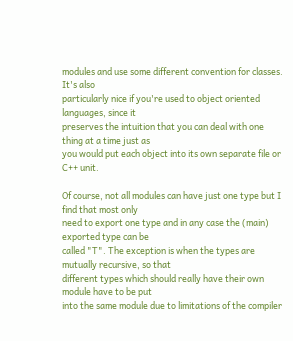modules and use some different convention for classes. It's also
particularly nice if you're used to object oriented languages, since it
preserves the intuition that you can deal with one thing at a time just as
you would put each object into its own separate file or C++ unit.

Of course, not all modules can have just one type but I find that most only
need to export one type and in any case the (main) exported type can be
called "T". The exception is when the types are mutually recursive, so that
different types which should really have their own module have to be put
into the same module due to limitations of the compiler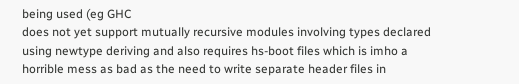being used (eg GHC
does not yet support mutually recursive modules involving types declared
using newtype deriving and also requires hs-boot files which is imho a
horrible mess as bad as the need to write separate header files in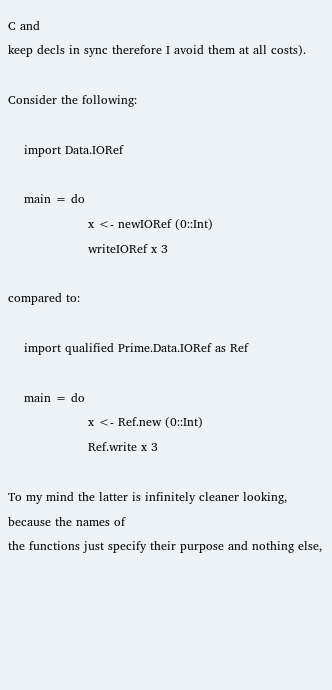C and
keep decls in sync therefore I avoid them at all costs).

Consider the following:

    import Data.IORef

    main = do
                    x <- newIORef (0::Int)
                    writeIORef x 3

compared to:

    import qualified Prime.Data.IORef as Ref

    main = do
                    x <- Ref.new (0::Int)
                    Ref.write x 3

To my mind the latter is infinitely cleaner looking, because the names of
the functions just specify their purpose and nothing else,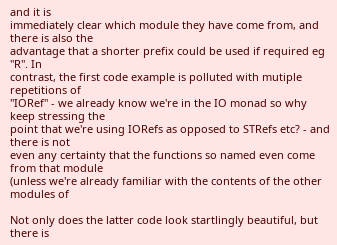and it is
immediately clear which module they have come from, and there is also the
advantage that a shorter prefix could be used if required eg "R". In
contrast, the first code example is polluted with mutiple repetitions of
"IORef" - we already know we're in the IO monad so why keep stressing the
point that we're using IORefs as opposed to STRefs etc? - and there is not
even any certainty that the functions so named even come from that module
(unless we're already familiar with the contents of the other modules of

Not only does the latter code look startlingly beautiful, but there is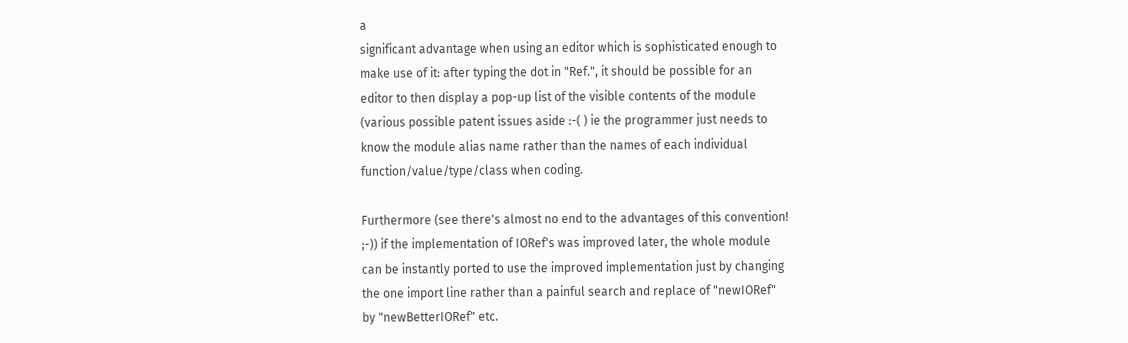a
significant advantage when using an editor which is sophisticated enough to
make use of it: after typing the dot in "Ref.", it should be possible for an
editor to then display a pop-up list of the visible contents of the module
(various possible patent issues aside :-( ) ie the programmer just needs to
know the module alias name rather than the names of each individual
function/value/type/class when coding.

Furthermore (see there's almost no end to the advantages of this convention!
;-)) if the implementation of IORef's was improved later, the whole module
can be instantly ported to use the improved implementation just by changing
the one import line rather than a painful search and replace of "newIORef"
by "newBetterIORef" etc.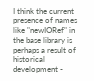I think the current presence of names like "newIORef" in the base library is
perhaps a result of historical development -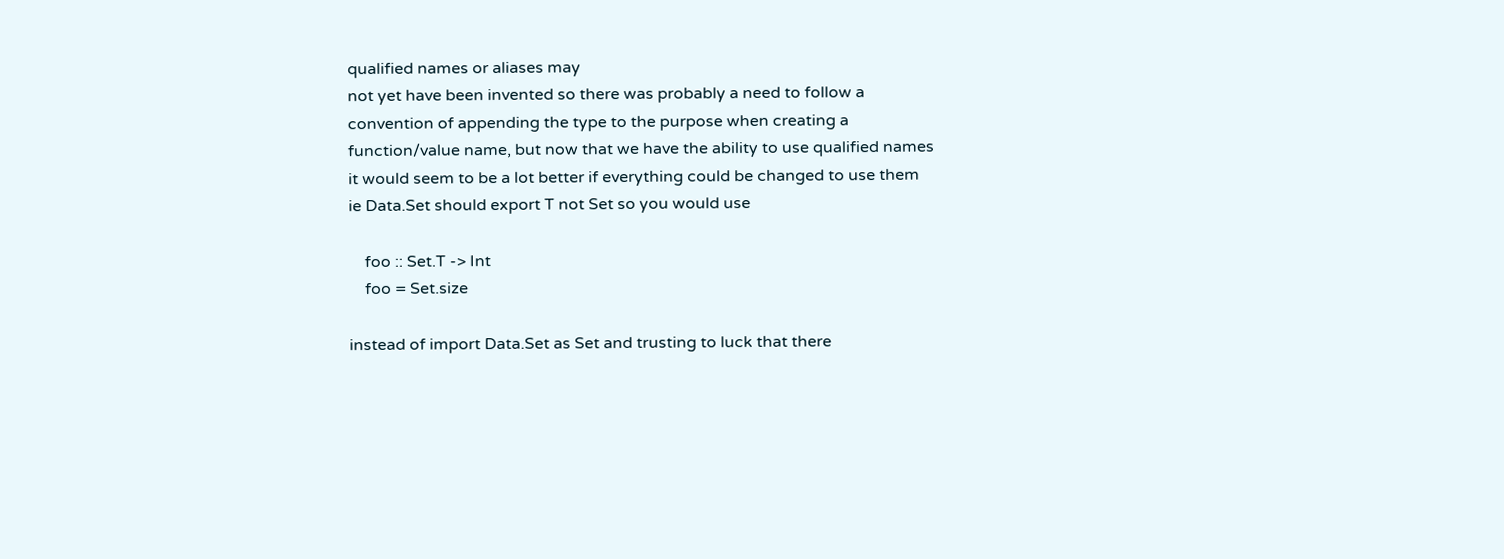qualified names or aliases may
not yet have been invented so there was probably a need to follow a
convention of appending the type to the purpose when creating a
function/value name, but now that we have the ability to use qualified names
it would seem to be a lot better if everything could be changed to use them
ie Data.Set should export T not Set so you would use

    foo :: Set.T -> Int
    foo = Set.size

instead of import Data.Set as Set and trusting to luck that there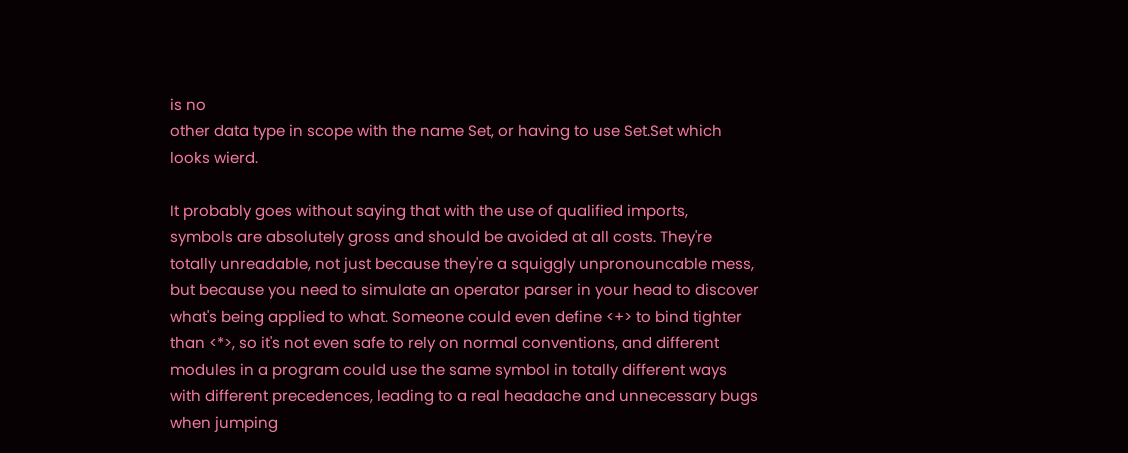is no
other data type in scope with the name Set, or having to use Set.Set which
looks wierd.

It probably goes without saying that with the use of qualified imports,
symbols are absolutely gross and should be avoided at all costs. They're
totally unreadable, not just because they're a squiggly unpronouncable mess,
but because you need to simulate an operator parser in your head to discover
what's being applied to what. Someone could even define <+> to bind tighter
than <*>, so it's not even safe to rely on normal conventions, and different
modules in a program could use the same symbol in totally different ways
with different precedences, leading to a real headache and unnecessary bugs
when jumping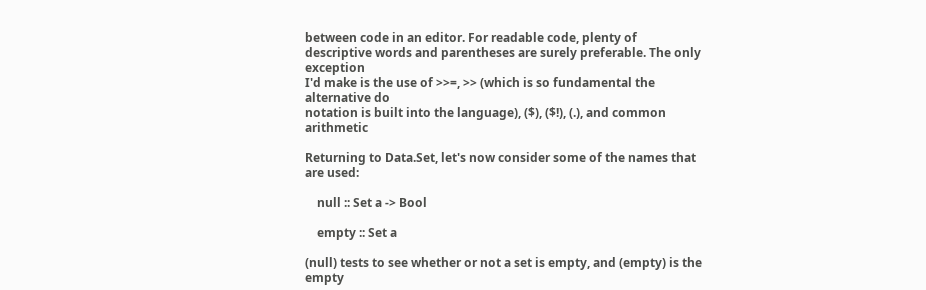between code in an editor. For readable code, plenty of
descriptive words and parentheses are surely preferable. The only exception
I'd make is the use of >>=, >> (which is so fundamental the alternative do
notation is built into the language), ($), ($!), (.), and common arithmetic

Returning to Data.Set, let's now consider some of the names that are used:

    null :: Set a -> Bool

    empty :: Set a

(null) tests to see whether or not a set is empty, and (empty) is the empty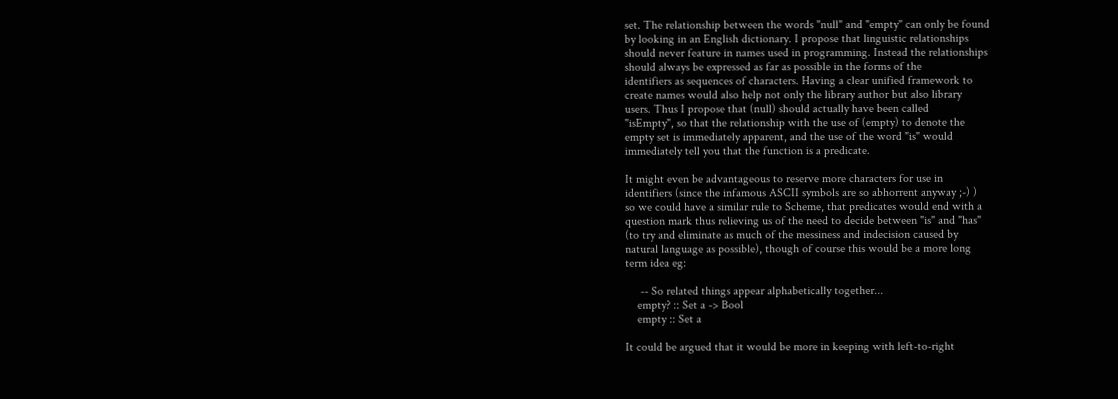set. The relationship between the words "null" and "empty" can only be found
by looking in an English dictionary. I propose that linguistic relationships
should never feature in names used in programming. Instead the relationships
should always be expressed as far as possible in the forms of the
identifiers as sequences of characters. Having a clear unified framework to
create names would also help not only the library author but also library
users. Thus I propose that (null) should actually have been called
"isEmpty", so that the relationship with the use of (empty) to denote the
empty set is immediately apparent, and the use of the word "is" would
immediately tell you that the function is a predicate.

It might even be advantageous to reserve more characters for use in
identifiers (since the infamous ASCII symbols are so abhorrent anyway ;-) )
so we could have a similar rule to Scheme, that predicates would end with a
question mark thus relieving us of the need to decide between "is" and "has"
(to try and eliminate as much of the messiness and indecision caused by
natural language as possible), though of course this would be a more long
term idea eg:

     -- So related things appear alphabetically together...
    empty? :: Set a -> Bool
    empty :: Set a

It could be argued that it would be more in keeping with left-to-right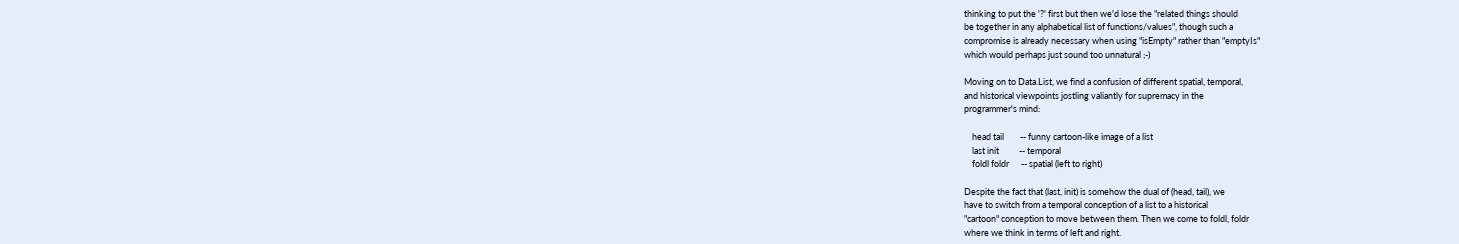thinking to put the '?' first but then we'd lose the "related things should
be together in any alphabetical list of functions/values", though such a
compromise is already necessary when using "isEmpty" rather than "emptyIs"
which would perhaps just sound too unnatural ;-)

Moving on to Data.List, we find a confusion of different spatial, temporal,
and historical viewpoints jostling valiantly for supremacy in the
programmer's mind:

    head tail        -- funny cartoon-like image of a list
    last init          -- temporal
    foldl foldr      -- spatial (left to right)

Despite the fact that (last, init) is somehow the dual of (head, tail), we
have to switch from a temporal conception of a list to a historical
"cartoon" conception to move between them. Then we come to foldl, foldr
where we think in terms of left and right.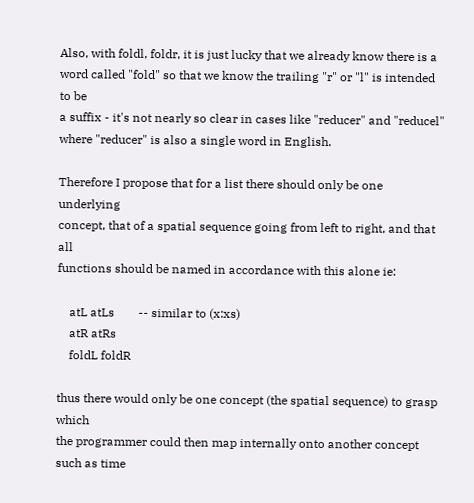Also, with foldl, foldr, it is just lucky that we already know there is a
word called "fold" so that we know the trailing "r" or "l" is intended to be
a suffix - it's not nearly so clear in cases like "reducer" and "reducel"
where "reducer" is also a single word in English.

Therefore I propose that for a list there should only be one underlying
concept, that of a spatial sequence going from left to right, and that all
functions should be named in accordance with this alone ie:

    atL atLs        -- similar to (x:xs)
    atR atRs
    foldL foldR

thus there would only be one concept (the spatial sequence) to grasp which
the programmer could then map internally onto another concept such as time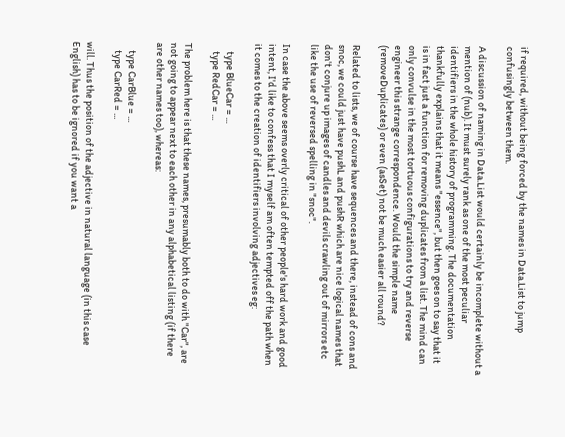if required, without being forced by the names in Data.List to jump
confusingly between them.

A discussion of naming in Data.List would certainly be incomplete without a
mention of (nub). It must surely rank as one of the most peculiar
identifiers in the whole history of programming. The documentation
thankfully explains that it means "essence", but then goes on to say that it
is in fact just a function for removing duplicates from a list. The mind can
only convulse in the most tortuous configurations to try and reverse
engineer this strange correspondence. Would the simple name
(removeDuplicates) or even (asSet) not be much easier all round?

Related to lists, we of course have sequences and there, instead of cons and
snoc, we could just have pushL and pushR which are nice logical names that
don't conjure up images of candles and devils crawling out of mirrors etc
like the use of reversed spelling in "snoc".

In case the above seems overly critical of other people's hard work and good
intent, I'd like to confess that I myself am often tempted off the path when
it comes to the creation of identifiers involving adjectives eg:

    type BlueCar = ...
    type RedCar = ...

The problem here is that these names, presumably both to do with "Car", are
not going to appear next to each other in any alphabetical listing (if there
are other names too), whereas:

    type CarBlue = ...
    type CarRed = ...

will. Thus the position of the adjective in natural language (in this case
English) has to be ignored if you want a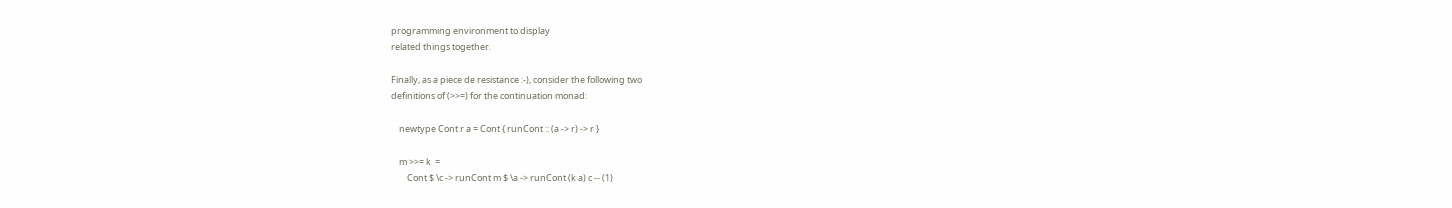programming environment to display
related things together.

Finally, as a piece de resistance :-), consider the following two
definitions of (>>=) for the continuation monad:

    newtype Cont r a = Cont { runCont :: (a -> r) -> r }

    m >>= k  =
        Cont $ \c -> runCont m $ \a -> runCont (k a) c -- (1)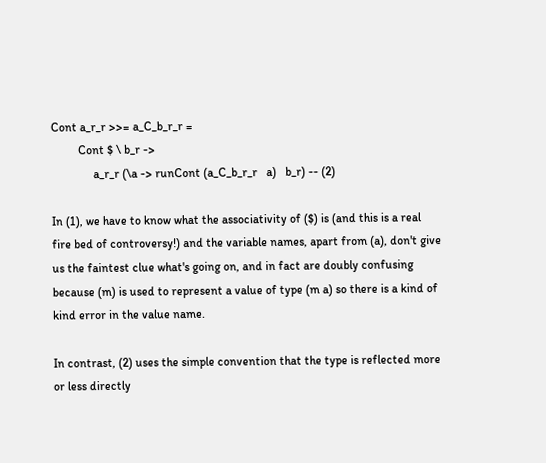Cont a_r_r >>= a_C_b_r_r =
         Cont $ \ b_r ->
              a_r_r (\a -> runCont (a_C_b_r_r   a)   b_r) -- (2)

In (1), we have to know what the associativity of ($) is (and this is a real
fire bed of controversy!) and the variable names, apart from (a), don't give
us the faintest clue what's going on, and in fact are doubly confusing
because (m) is used to represent a value of type (m a) so there is a kind of
kind error in the value name.

In contrast, (2) uses the simple convention that the type is reflected more
or less directly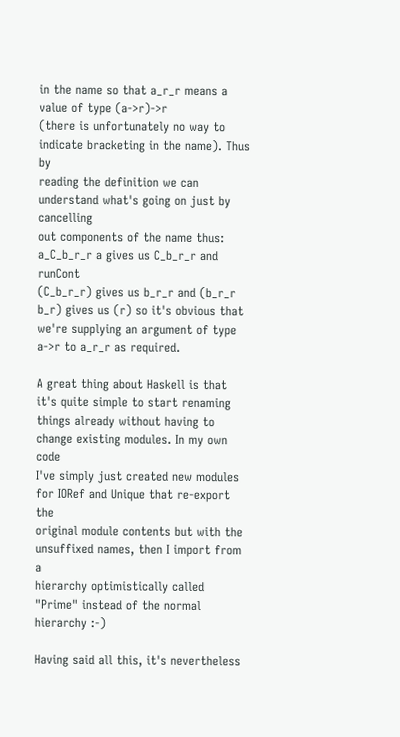in the name so that a_r_r means a value of type (a->r)->r
(there is unfortunately no way to indicate bracketing in the name). Thus by
reading the definition we can understand what's going on just by cancelling
out components of the name thus: a_C_b_r_r a gives us C_b_r_r and runCont
(C_b_r_r) gives us b_r_r and (b_r_r  b_r) gives us (r) so it's obvious that
we're supplying an argument of type a->r to a_r_r as required.

A great thing about Haskell is that it's quite simple to start renaming
things already without having to change existing modules. In my own code
I've simply just created new modules for IORef and Unique that re-export the
original module contents but with the unsuffixed names, then I import from a
hierarchy optimistically called "Prime" instead of the normal hierarchy :-)

Having said all this, it's nevertheless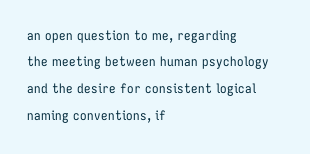an open question to me, regarding
the meeting between human psychology and the desire for consistent logical
naming conventions, if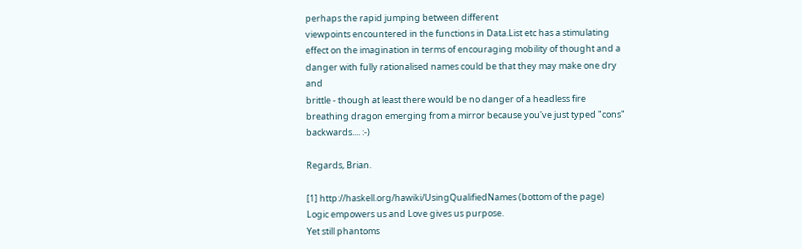perhaps the rapid jumping between different
viewpoints encountered in the functions in Data.List etc has a stimulating
effect on the imagination in terms of encouraging mobility of thought and a
danger with fully rationalised names could be that they may make one dry and
brittle - though at least there would be no danger of a headless fire
breathing dragon emerging from a mirror because you've just typed "cons"
backwards.... :-)

Regards, Brian.

[1] http://haskell.org/hawiki/UsingQualifiedNames (bottom of the page)
Logic empowers us and Love gives us purpose.
Yet still phantoms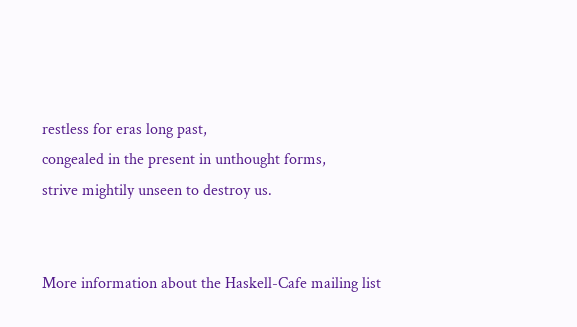restless for eras long past,
congealed in the present in unthought forms,
strive mightily unseen to destroy us.


More information about the Haskell-Cafe mailing list